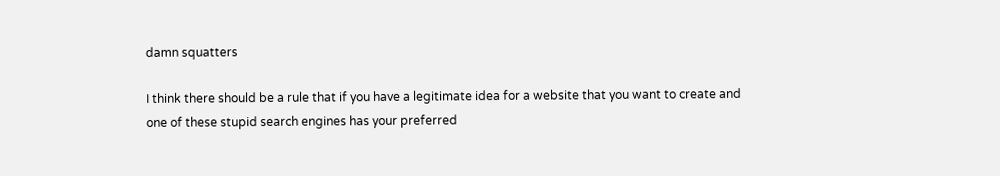damn squatters

I think there should be a rule that if you have a legitimate idea for a website that you want to create and one of these stupid search engines has your preferred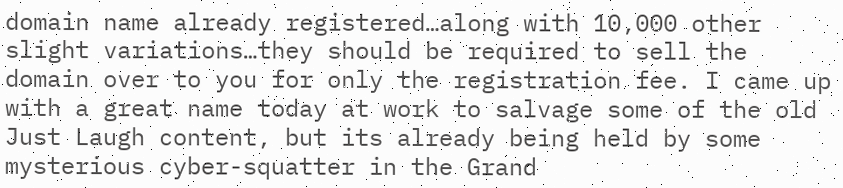domain name already registered…along with 10,000 other slight variations…they should be required to sell the domain over to you for only the registration fee. I came up with a great name today at work to salvage some of the old Just Laugh content, but its already being held by some mysterious cyber-squatter in the Grand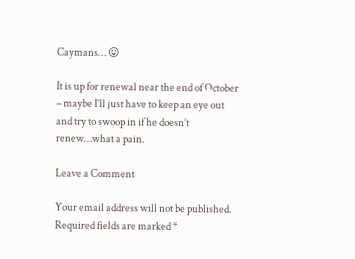Caymans… 😛

It is up for renewal near the end of October – maybe I’ll just have to keep an eye out and try to swoop in if he doesn’t renew…what a pain.

Leave a Comment

Your email address will not be published. Required fields are marked *